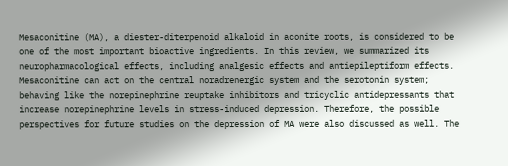Mesaconitine (MA), a diester-diterpenoid alkaloid in aconite roots, is considered to be one of the most important bioactive ingredients. In this review, we summarized its neuropharmacological effects, including analgesic effects and antiepileptiform effects. Mesaconitine can act on the central noradrenergic system and the serotonin system; behaving like the norepinephrine reuptake inhibitors and tricyclic antidepressants that increase norepinephrine levels in stress-induced depression. Therefore, the possible perspectives for future studies on the depression of MA were also discussed as well. The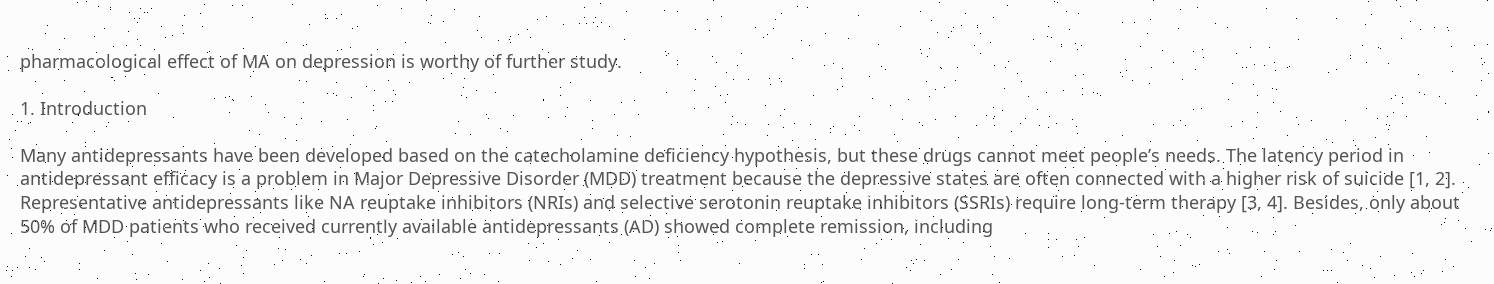pharmacological effect of MA on depression is worthy of further study.

1. Introduction

Many antidepressants have been developed based on the catecholamine deficiency hypothesis, but these drugs cannot meet people’s needs. The latency period in antidepressant efficacy is a problem in Major Depressive Disorder (MDD) treatment because the depressive states are often connected with a higher risk of suicide [1, 2]. Representative antidepressants like NA reuptake inhibitors (NRIs) and selective serotonin reuptake inhibitors (SSRIs) require long-term therapy [3, 4]. Besides, only about 50% of MDD patients who received currently available antidepressants (AD) showed complete remission, including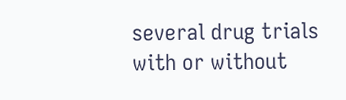several drug trials with or without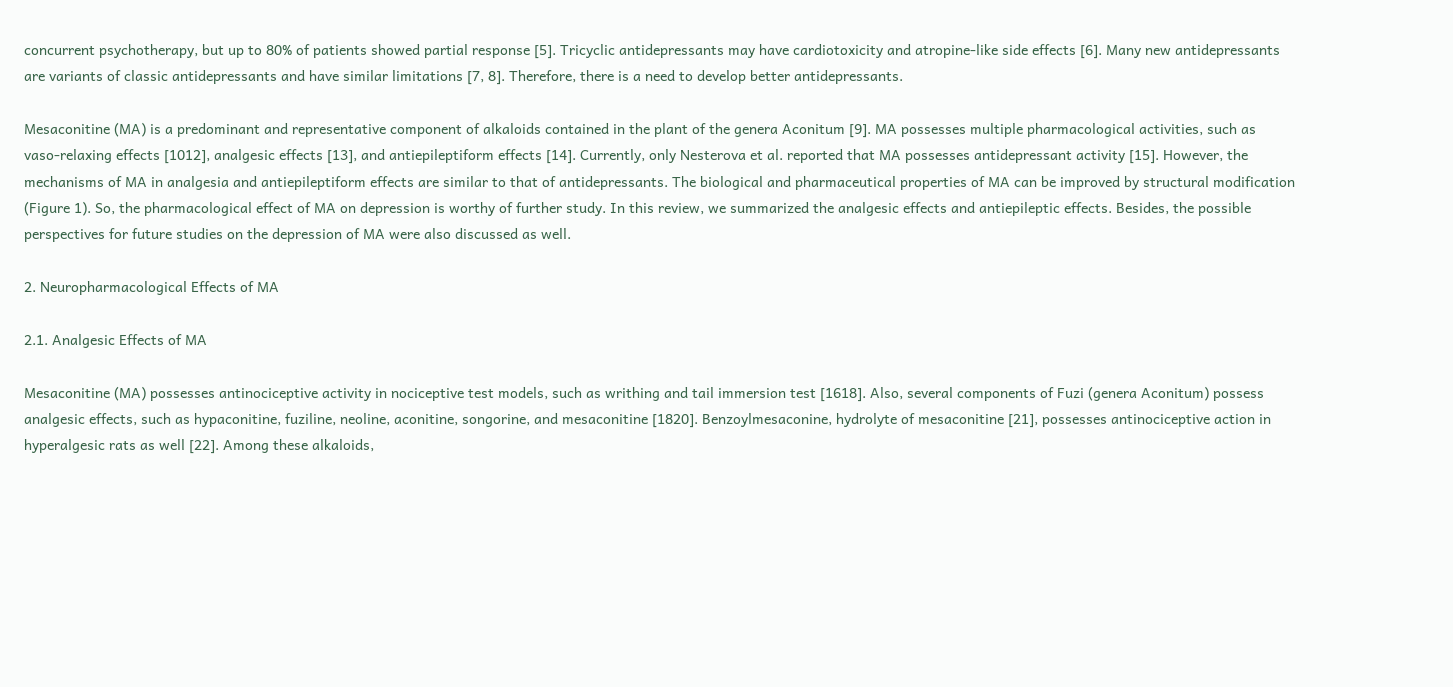concurrent psychotherapy, but up to 80% of patients showed partial response [5]. Tricyclic antidepressants may have cardiotoxicity and atropine-like side effects [6]. Many new antidepressants are variants of classic antidepressants and have similar limitations [7, 8]. Therefore, there is a need to develop better antidepressants.

Mesaconitine (MA) is a predominant and representative component of alkaloids contained in the plant of the genera Aconitum [9]. MA possesses multiple pharmacological activities, such as vaso-relaxing effects [1012], analgesic effects [13], and antiepileptiform effects [14]. Currently, only Nesterova et al. reported that MA possesses antidepressant activity [15]. However, the mechanisms of MA in analgesia and antiepileptiform effects are similar to that of antidepressants. The biological and pharmaceutical properties of MA can be improved by structural modification (Figure 1). So, the pharmacological effect of MA on depression is worthy of further study. In this review, we summarized the analgesic effects and antiepileptic effects. Besides, the possible perspectives for future studies on the depression of MA were also discussed as well.

2. Neuropharmacological Effects of MA

2.1. Analgesic Effects of MA

Mesaconitine (MA) possesses antinociceptive activity in nociceptive test models, such as writhing and tail immersion test [1618]. Also, several components of Fuzi (genera Aconitum) possess analgesic effects, such as hypaconitine, fuziline, neoline, aconitine, songorine, and mesaconitine [1820]. Benzoylmesaconine, hydrolyte of mesaconitine [21], possesses antinociceptive action in hyperalgesic rats as well [22]. Among these alkaloids,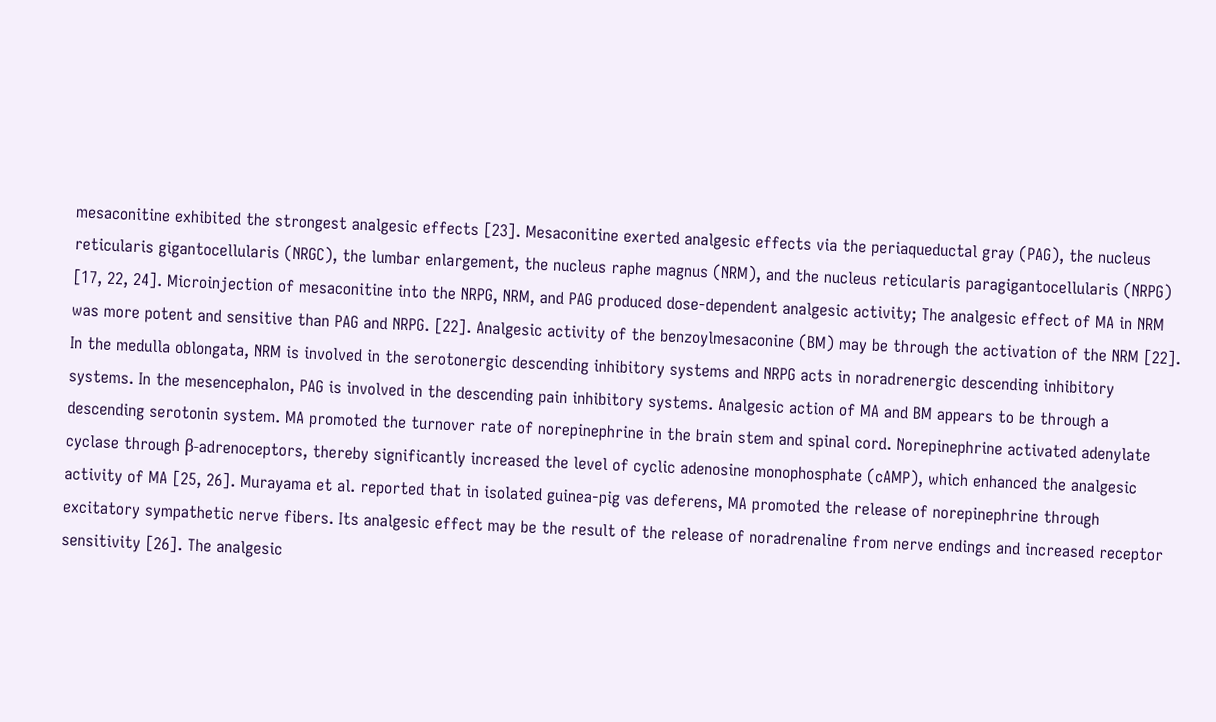mesaconitine exhibited the strongest analgesic effects [23]. Mesaconitine exerted analgesic effects via the periaqueductal gray (PAG), the nucleus reticularis gigantocellularis (NRGC), the lumbar enlargement, the nucleus raphe magnus (NRM), and the nucleus reticularis paragigantocellularis (NRPG) [17, 22, 24]. Microinjection of mesaconitine into the NRPG, NRM, and PAG produced dose-dependent analgesic activity; The analgesic effect of MA in NRM was more potent and sensitive than PAG and NRPG. [22]. Analgesic activity of the benzoylmesaconine (BM) may be through the activation of the NRM [22]. In the medulla oblongata, NRM is involved in the serotonergic descending inhibitory systems and NRPG acts in noradrenergic descending inhibitory systems. In the mesencephalon, PAG is involved in the descending pain inhibitory systems. Analgesic action of MA and BM appears to be through a descending serotonin system. MA promoted the turnover rate of norepinephrine in the brain stem and spinal cord. Norepinephrine activated adenylate cyclase through β-adrenoceptors, thereby significantly increased the level of cyclic adenosine monophosphate (cAMP), which enhanced the analgesic activity of MA [25, 26]. Murayama et al. reported that in isolated guinea-pig vas deferens, MA promoted the release of norepinephrine through excitatory sympathetic nerve fibers. Its analgesic effect may be the result of the release of noradrenaline from nerve endings and increased receptor sensitivity [26]. The analgesic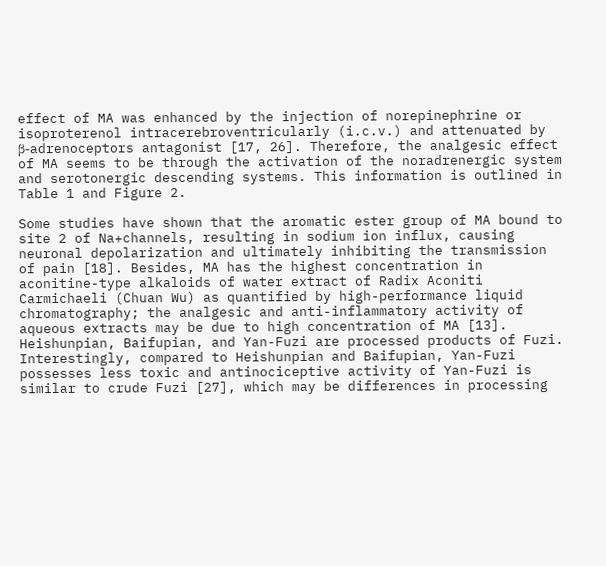effect of MA was enhanced by the injection of norepinephrine or isoproterenol intracerebroventricularly (i.c.v.) and attenuated by β-adrenoceptors antagonist [17, 26]. Therefore, the analgesic effect of MA seems to be through the activation of the noradrenergic system and serotonergic descending systems. This information is outlined in Table 1 and Figure 2.

Some studies have shown that the aromatic ester group of MA bound to site 2 of Na+channels, resulting in sodium ion influx, causing neuronal depolarization and ultimately inhibiting the transmission of pain [18]. Besides, MA has the highest concentration in aconitine-type alkaloids of water extract of Radix Aconiti Carmichaeli (Chuan Wu) as quantified by high-performance liquid chromatography; the analgesic and anti-inflammatory activity of aqueous extracts may be due to high concentration of MA [13]. Heishunpian, Baifupian, and Yan-Fuzi are processed products of Fuzi. Interestingly, compared to Heishunpian and Baifupian, Yan-Fuzi possesses less toxic and antinociceptive activity of Yan-Fuzi is similar to crude Fuzi [27], which may be differences in processing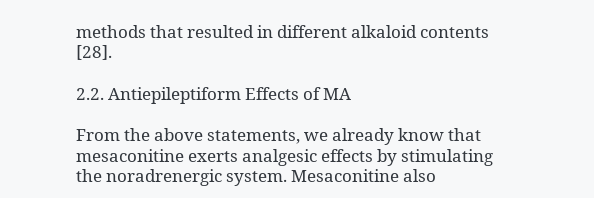methods that resulted in different alkaloid contents [28].

2.2. Antiepileptiform Effects of MA

From the above statements, we already know that mesaconitine exerts analgesic effects by stimulating the noradrenergic system. Mesaconitine also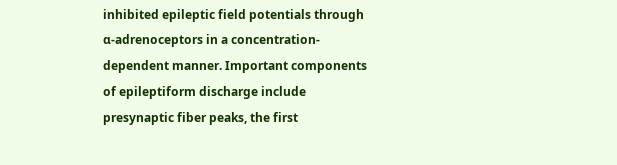inhibited epileptic field potentials through α-adrenoceptors in a concentration-dependent manner. Important components of epileptiform discharge include presynaptic fiber peaks, the first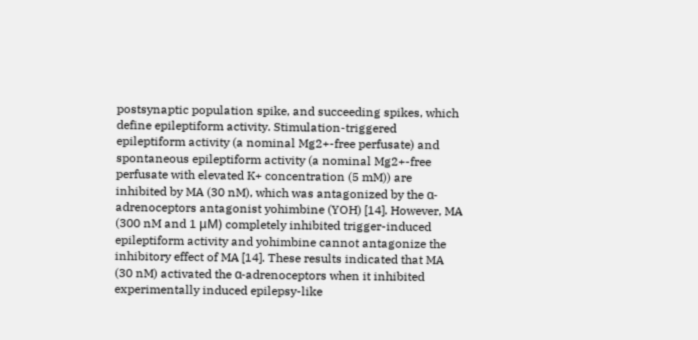postsynaptic population spike, and succeeding spikes, which define epileptiform activity. Stimulation-triggered epileptiform activity (a nominal Mg2+-free perfusate) and spontaneous epileptiform activity (a nominal Mg2+-free perfusate with elevated K+ concentration (5 mM)) are inhibited by MA (30 nM), which was antagonized by the α-adrenoceptors antagonist yohimbine (YOH) [14]. However, MA (300 nM and 1 μM) completely inhibited trigger-induced epileptiform activity and yohimbine cannot antagonize the inhibitory effect of MA [14]. These results indicated that MA (30 nM) activated the α-adrenoceptors when it inhibited experimentally induced epilepsy-like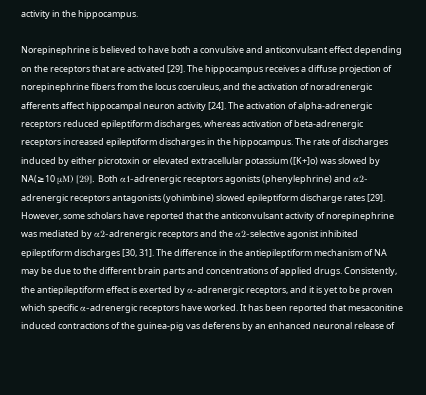activity in the hippocampus.

Norepinephrine is believed to have both a convulsive and anticonvulsant effect depending on the receptors that are activated [29]. The hippocampus receives a diffuse projection of norepinephrine fibers from the locus coeruleus, and the activation of noradrenergic afferents affect hippocampal neuron activity [24]. The activation of alpha-adrenergic receptors reduced epileptiform discharges, whereas activation of beta-adrenergic receptors increased epileptiform discharges in the hippocampus. The rate of discharges induced by either picrotoxin or elevated extracellular potassium ([K+]o) was slowed by NA(≥10 μM) [29]. Both α1-adrenergic receptors agonists (phenylephrine) and α2-adrenergic receptors antagonists (yohimbine) slowed epileptiform discharge rates [29]. However, some scholars have reported that the anticonvulsant activity of norepinephrine was mediated by α2-adrenergic receptors and the α2-selective agonist inhibited epileptiform discharges [30, 31]. The difference in the antiepileptiform mechanism of NA may be due to the different brain parts and concentrations of applied drugs. Consistently, the antiepileptiform effect is exerted by α-adrenergic receptors, and it is yet to be proven which specific α-adrenergic receptors have worked. It has been reported that mesaconitine induced contractions of the guinea-pig vas deferens by an enhanced neuronal release of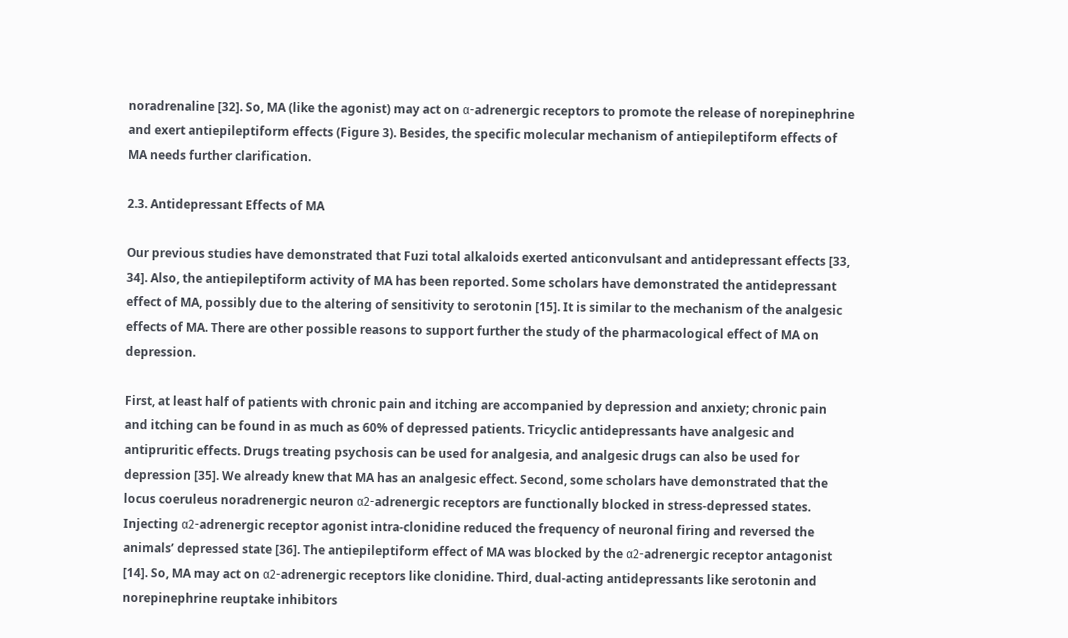noradrenaline [32]. So, MA (like the agonist) may act on α-adrenergic receptors to promote the release of norepinephrine and exert antiepileptiform effects (Figure 3). Besides, the specific molecular mechanism of antiepileptiform effects of MA needs further clarification.

2.3. Antidepressant Effects of MA

Our previous studies have demonstrated that Fuzi total alkaloids exerted anticonvulsant and antidepressant effects [33, 34]. Also, the antiepileptiform activity of MA has been reported. Some scholars have demonstrated the antidepressant effect of MA, possibly due to the altering of sensitivity to serotonin [15]. It is similar to the mechanism of the analgesic effects of MA. There are other possible reasons to support further the study of the pharmacological effect of MA on depression.

First, at least half of patients with chronic pain and itching are accompanied by depression and anxiety; chronic pain and itching can be found in as much as 60% of depressed patients. Tricyclic antidepressants have analgesic and antipruritic effects. Drugs treating psychosis can be used for analgesia, and analgesic drugs can also be used for depression [35]. We already knew that MA has an analgesic effect. Second, some scholars have demonstrated that the locus coeruleus noradrenergic neuron α2-adrenergic receptors are functionally blocked in stress-depressed states. Injecting α2-adrenergic receptor agonist intra-clonidine reduced the frequency of neuronal firing and reversed the animals’ depressed state [36]. The antiepileptiform effect of MA was blocked by the α2-adrenergic receptor antagonist [14]. So, MA may act on α2-adrenergic receptors like clonidine. Third, dual-acting antidepressants like serotonin and norepinephrine reuptake inhibitors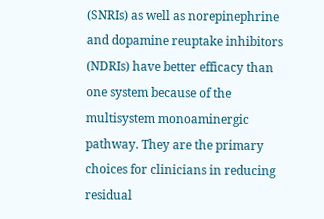(SNRIs) as well as norepinephrine and dopamine reuptake inhibitors (NDRIs) have better efficacy than one system because of the multisystem monoaminergic pathway. They are the primary choices for clinicians in reducing residual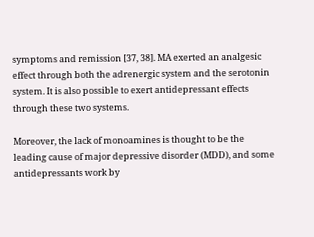symptoms and remission [37, 38]. MA exerted an analgesic effect through both the adrenergic system and the serotonin system. It is also possible to exert antidepressant effects through these two systems.

Moreover, the lack of monoamines is thought to be the leading cause of major depressive disorder (MDD), and some antidepressants work by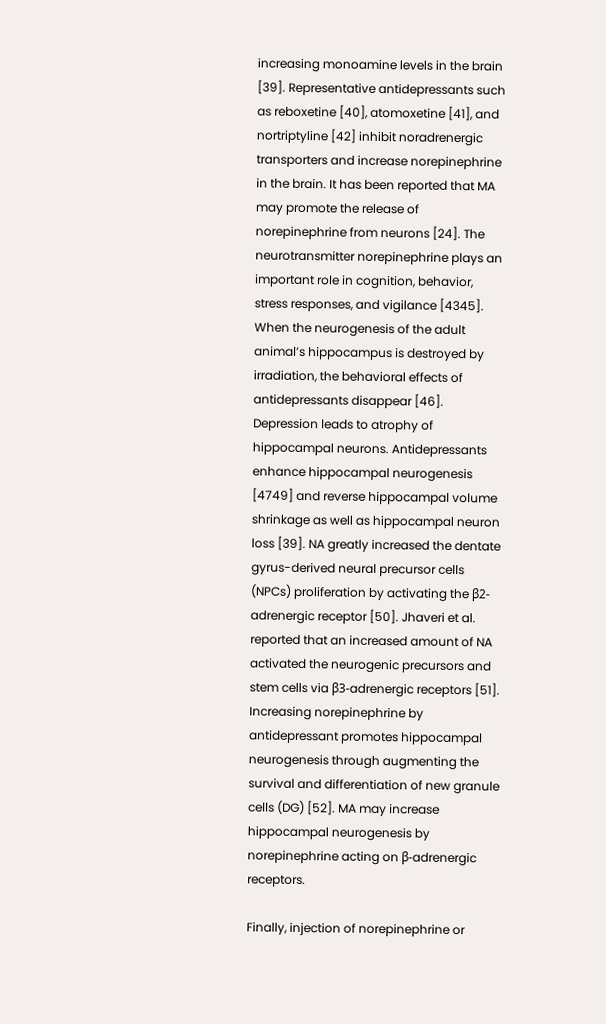increasing monoamine levels in the brain [39]. Representative antidepressants such as reboxetine [40], atomoxetine [41], and nortriptyline [42] inhibit noradrenergic transporters and increase norepinephrine in the brain. It has been reported that MA may promote the release of norepinephrine from neurons [24]. The neurotransmitter norepinephrine plays an important role in cognition, behavior, stress responses, and vigilance [4345]. When the neurogenesis of the adult animal’s hippocampus is destroyed by irradiation, the behavioral effects of antidepressants disappear [46]. Depression leads to atrophy of hippocampal neurons. Antidepressants enhance hippocampal neurogenesis [4749] and reverse hippocampal volume shrinkage as well as hippocampal neuron loss [39]. NA greatly increased the dentate gyrus-derived neural precursor cells (NPCs) proliferation by activating the β2-adrenergic receptor [50]. Jhaveri et al. reported that an increased amount of NA activated the neurogenic precursors and stem cells via β3-adrenergic receptors [51]. Increasing norepinephrine by antidepressant promotes hippocampal neurogenesis through augmenting the survival and differentiation of new granule cells (DG) [52]. MA may increase hippocampal neurogenesis by norepinephrine acting on β-adrenergic receptors.

Finally, injection of norepinephrine or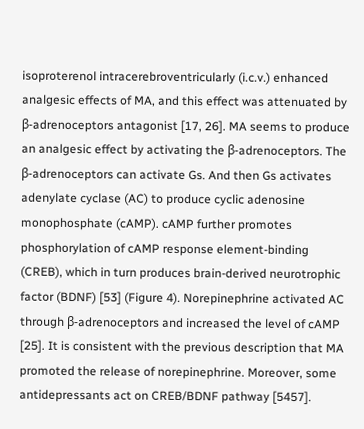isoproterenol intracerebroventricularly (i.c.v.) enhanced analgesic effects of MA, and this effect was attenuated by β-adrenoceptors antagonist [17, 26]. MA seems to produce an analgesic effect by activating the β-adrenoceptors. The β-adrenoceptors can activate Gs. And then Gs activates adenylate cyclase (AC) to produce cyclic adenosine monophosphate (cAMP). cAMP further promotes phosphorylation of cAMP response element-binding (CREB), which in turn produces brain-derived neurotrophic factor (BDNF) [53] (Figure 4). Norepinephrine activated AC through β-adrenoceptors and increased the level of cAMP [25]. It is consistent with the previous description that MA promoted the release of norepinephrine. Moreover, some antidepressants act on CREB/BDNF pathway [5457].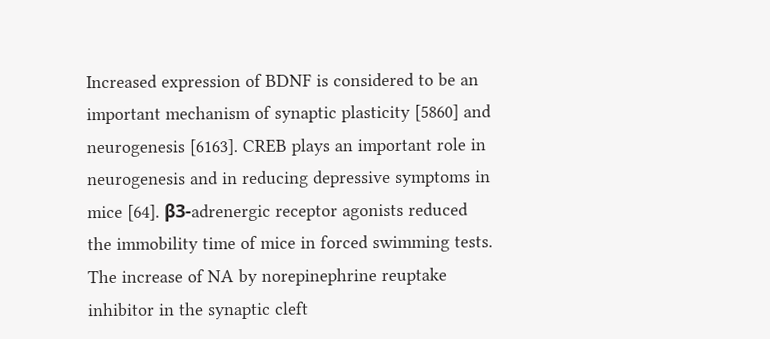Increased expression of BDNF is considered to be an important mechanism of synaptic plasticity [5860] and neurogenesis [6163]. CREB plays an important role in neurogenesis and in reducing depressive symptoms in mice [64]. β3-adrenergic receptor agonists reduced the immobility time of mice in forced swimming tests. The increase of NA by norepinephrine reuptake inhibitor in the synaptic cleft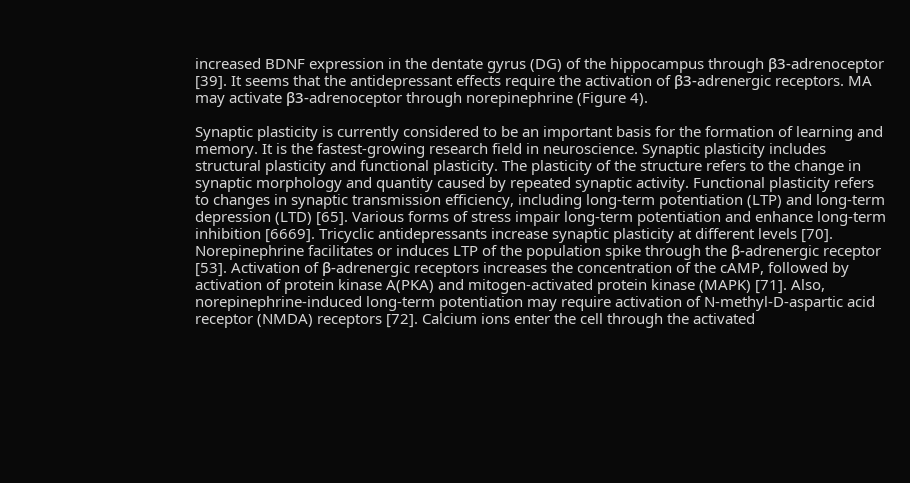increased BDNF expression in the dentate gyrus (DG) of the hippocampus through β3-adrenoceptor [39]. It seems that the antidepressant effects require the activation of β3-adrenergic receptors. MA may activate β3-adrenoceptor through norepinephrine (Figure 4).

Synaptic plasticity is currently considered to be an important basis for the formation of learning and memory. It is the fastest-growing research field in neuroscience. Synaptic plasticity includes structural plasticity and functional plasticity. The plasticity of the structure refers to the change in synaptic morphology and quantity caused by repeated synaptic activity. Functional plasticity refers to changes in synaptic transmission efficiency, including long-term potentiation (LTP) and long-term depression (LTD) [65]. Various forms of stress impair long-term potentiation and enhance long-term inhibition [6669]. Tricyclic antidepressants increase synaptic plasticity at different levels [70]. Norepinephrine facilitates or induces LTP of the population spike through the β-adrenergic receptor [53]. Activation of β-adrenergic receptors increases the concentration of the cAMP, followed by activation of protein kinase A(PKA) and mitogen-activated protein kinase (MAPK) [71]. Also, norepinephrine-induced long-term potentiation may require activation of N-methyl-D-aspartic acid receptor (NMDA) receptors [72]. Calcium ions enter the cell through the activated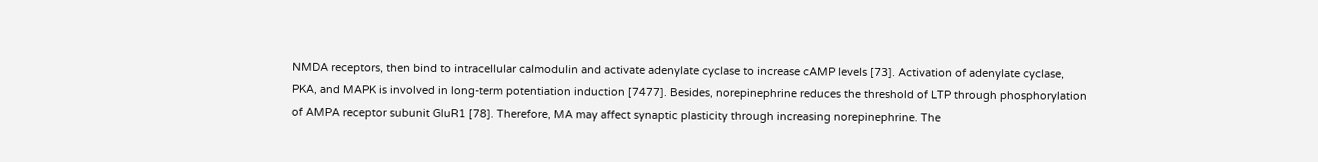NMDA receptors, then bind to intracellular calmodulin and activate adenylate cyclase to increase cAMP levels [73]. Activation of adenylate cyclase, PKA, and MAPK is involved in long-term potentiation induction [7477]. Besides, norepinephrine reduces the threshold of LTP through phosphorylation of AMPA receptor subunit GluR1 [78]. Therefore, MA may affect synaptic plasticity through increasing norepinephrine. The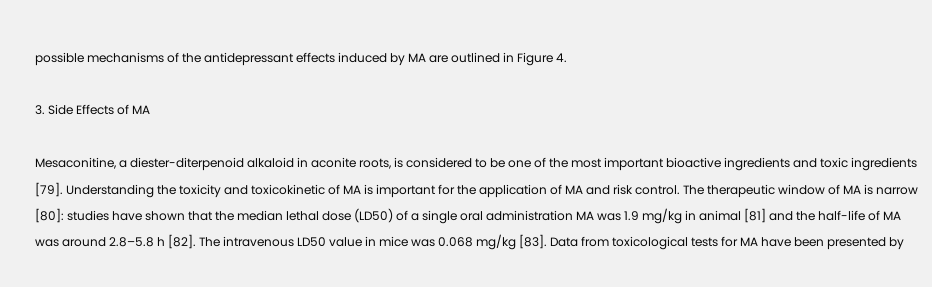possible mechanisms of the antidepressant effects induced by MA are outlined in Figure 4.

3. Side Effects of MA

Mesaconitine, a diester-diterpenoid alkaloid in aconite roots, is considered to be one of the most important bioactive ingredients and toxic ingredients [79]. Understanding the toxicity and toxicokinetic of MA is important for the application of MA and risk control. The therapeutic window of MA is narrow [80]: studies have shown that the median lethal dose (LD50) of a single oral administration MA was 1.9 mg/kg in animal [81] and the half-life of MA was around 2.8–5.8 h [82]. The intravenous LD50 value in mice was 0.068 mg/kg [83]. Data from toxicological tests for MA have been presented by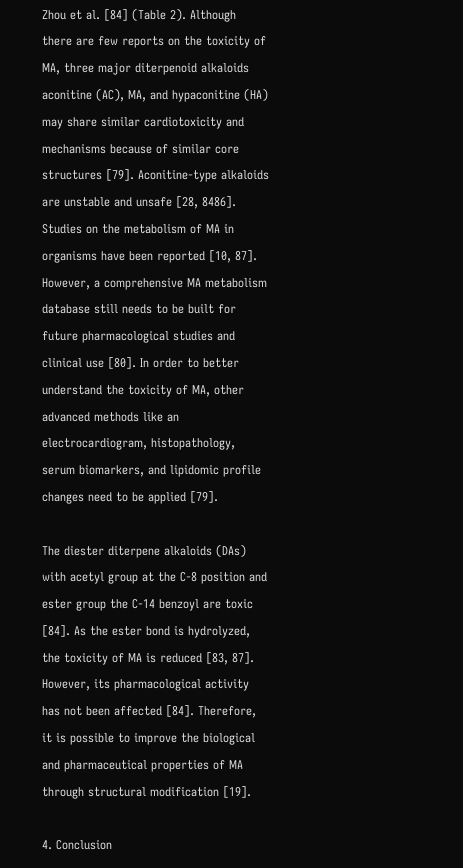Zhou et al. [84] (Table 2). Although there are few reports on the toxicity of MA, three major diterpenoid alkaloids aconitine (AC), MA, and hypaconitine (HA) may share similar cardiotoxicity and mechanisms because of similar core structures [79]. Aconitine-type alkaloids are unstable and unsafe [28, 8486]. Studies on the metabolism of MA in organisms have been reported [10, 87]. However, a comprehensive MA metabolism database still needs to be built for future pharmacological studies and clinical use [80]. In order to better understand the toxicity of MA, other advanced methods like an electrocardiogram, histopathology, serum biomarkers, and lipidomic profile changes need to be applied [79].

The diester diterpene alkaloids (DAs) with acetyl group at the C-8 position and ester group the C-14 benzoyl are toxic [84]. As the ester bond is hydrolyzed, the toxicity of MA is reduced [83, 87]. However, its pharmacological activity has not been affected [84]. Therefore, it is possible to improve the biological and pharmaceutical properties of MA through structural modification [19].

4. Conclusion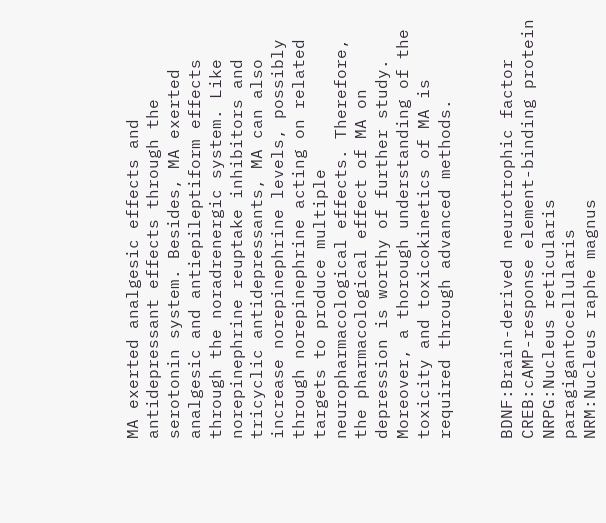MA exerted analgesic effects and antidepressant effects through the serotonin system. Besides, MA exerted analgesic and antiepileptiform effects through the noradrenergic system. Like norepinephrine reuptake inhibitors and tricyclic antidepressants, MA can also increase norepinephrine levels, possibly through norepinephrine acting on related targets to produce multiple neuropharmacological effects. Therefore, the pharmacological effect of MA on depression is worthy of further study. Moreover, a thorough understanding of the toxicity and toxicokinetics of MA is required through advanced methods.


BDNF:Brain-derived neurotrophic factor
CREB:cAMP-response element-binding protein
NRPG:Nucleus reticularis paragigantocellularis
NRM:Nucleus raphe magnus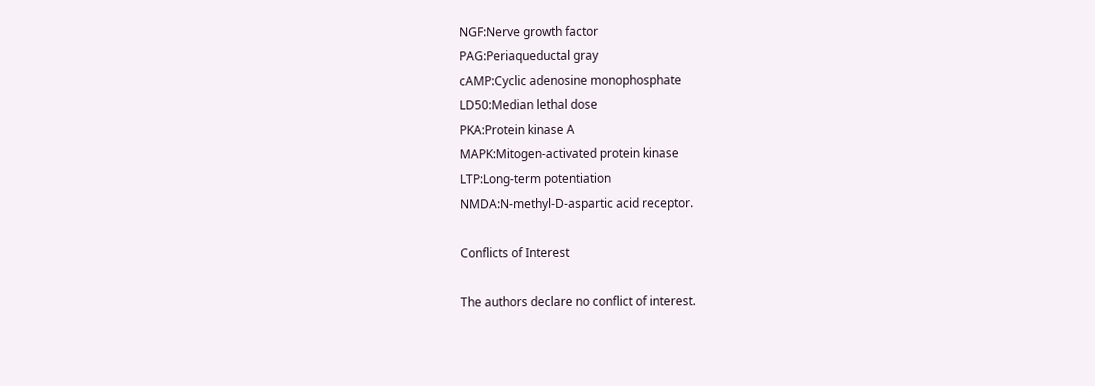NGF:Nerve growth factor
PAG:Periaqueductal gray
cAMP:Cyclic adenosine monophosphate
LD50:Median lethal dose
PKA:Protein kinase A
MAPK:Mitogen-activated protein kinase
LTP:Long-term potentiation
NMDA:N-methyl-D-aspartic acid receptor.

Conflicts of Interest

The authors declare no conflict of interest.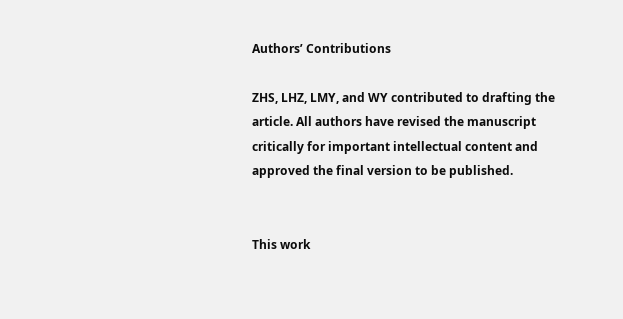Authors’ Contributions

ZHS, LHZ, LMY, and WY contributed to drafting the article. All authors have revised the manuscript critically for important intellectual content and approved the final version to be published.


This work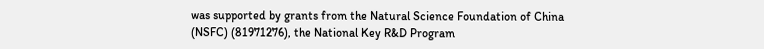was supported by grants from the Natural Science Foundation of China (NSFC) (81971276), the National Key R&D Program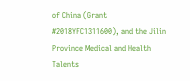of China (Grant #2018YFC1311600), and the Jilin Province Medical and Health Talents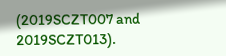(2019SCZT007 and 2019SCZT013).